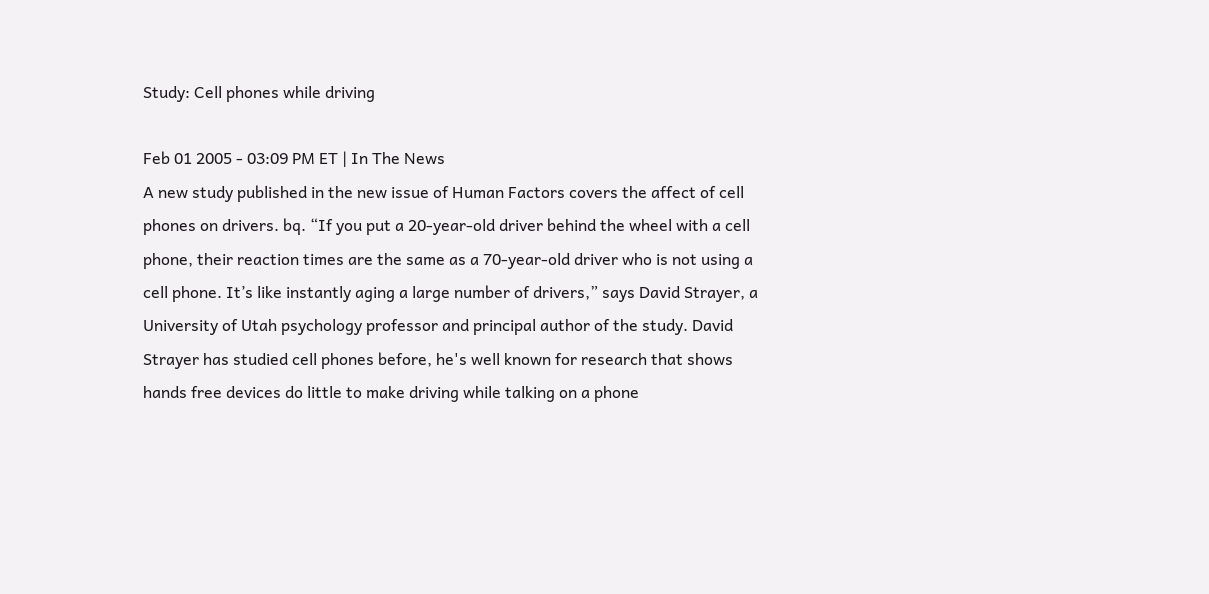Study: Cell phones while driving

Feb 01 2005 - 03:09 PM ET | In The News
A new study published in the new issue of Human Factors covers the affect of cell phones on drivers. bq. “If you put a 20-year-old driver behind the wheel with a cell phone, their reaction times are the same as a 70-year-old driver who is not using a cell phone. It’s like instantly aging a large number of drivers,” says David Strayer, a University of Utah psychology professor and principal author of the study. David Strayer has studied cell phones before, he's well known for research that shows hands free devices do little to make driving while talking on a phone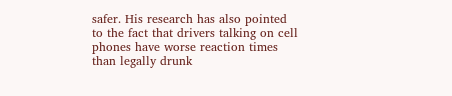safer. His research has also pointed to the fact that drivers talking on cell phones have worse reaction times than legally drunk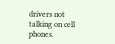drivers not talking on cell phones.